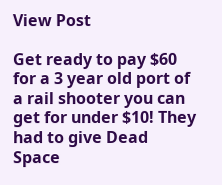View Post

Get ready to pay $60 for a 3 year old port of a rail shooter you can get for under $10! They had to give Dead Space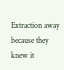Extraction away because they knew it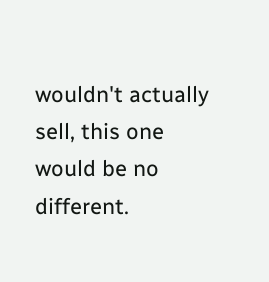wouldn't actually sell, this one would be no different.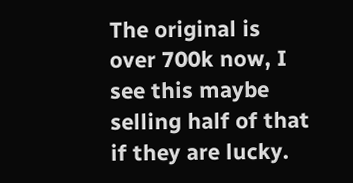The original is over 700k now, I see this maybe selling half of that if they are lucky.